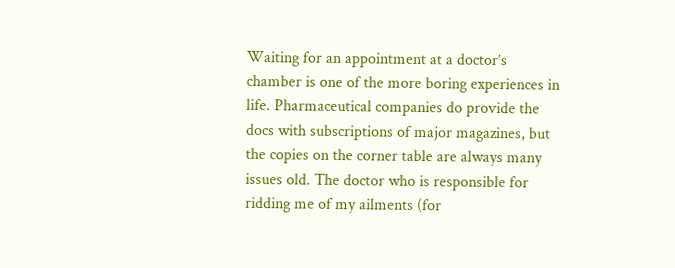Waiting for an appointment at a doctor’s chamber is one of the more boring experiences in life. Pharmaceutical companies do provide the docs with subscriptions of major magazines, but the copies on the corner table are always many issues old. The doctor who is responsible for ridding me of my ailments (for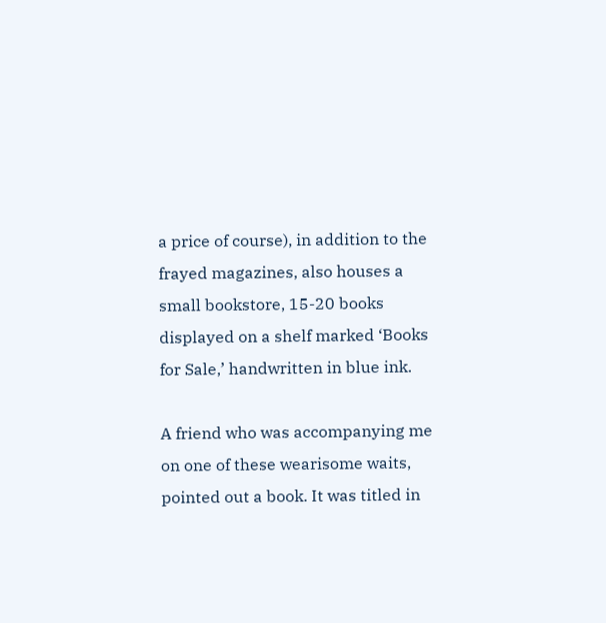a price of course), in addition to the frayed magazines, also houses a small bookstore, 15-20 books displayed on a shelf marked ‘Books for Sale,’ handwritten in blue ink.

A friend who was accompanying me on one of these wearisome waits, pointed out a book. It was titled in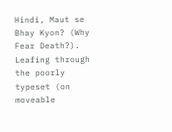Hindi, Maut se Bhay Kyon? (Why Fear Death?). Leafing through the poorly typeset (on moveable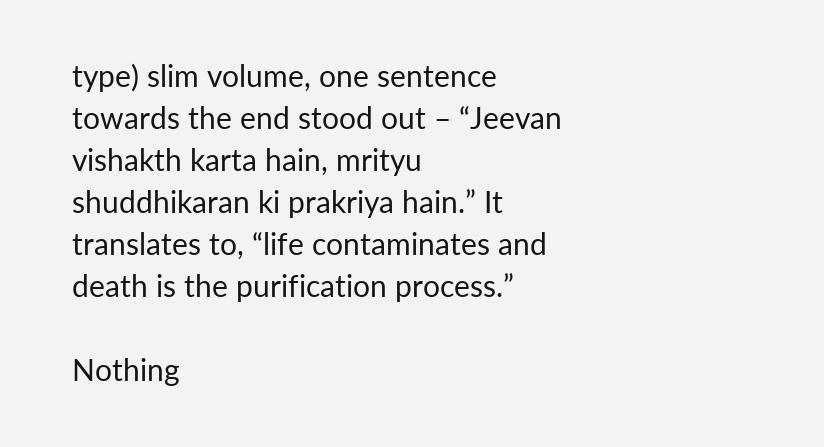type) slim volume, one sentence towards the end stood out – “Jeevan vishakth karta hain, mrityu shuddhikaran ki prakriya hain.” It translates to, “life contaminates and death is the purification process.”

Nothing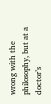wrong with the philosophy, but at a doctor’s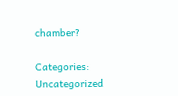chamber?

Categories: Uncategorized